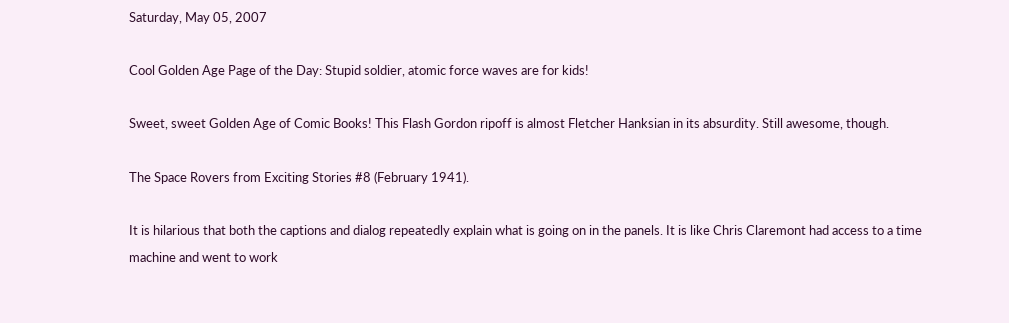Saturday, May 05, 2007

Cool Golden Age Page of the Day: Stupid soldier, atomic force waves are for kids!

Sweet, sweet Golden Age of Comic Books! This Flash Gordon ripoff is almost Fletcher Hanksian in its absurdity. Still awesome, though.

The Space Rovers from Exciting Stories #8 (February 1941).

It is hilarious that both the captions and dialog repeatedly explain what is going on in the panels. It is like Chris Claremont had access to a time machine and went to work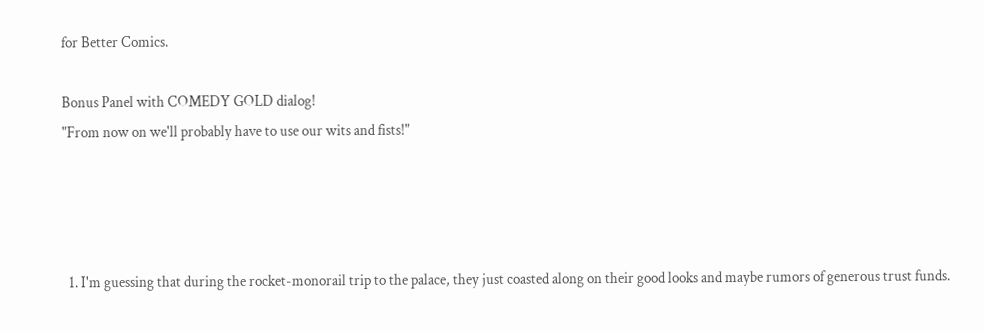for Better Comics.

Bonus Panel with COMEDY GOLD dialog!
"From now on we'll probably have to use our wits and fists!"




  1. I'm guessing that during the rocket-monorail trip to the palace, they just coasted along on their good looks and maybe rumors of generous trust funds.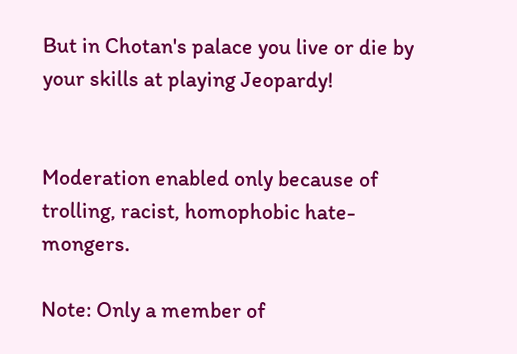But in Chotan's palace you live or die by your skills at playing Jeopardy!


Moderation enabled only because of trolling, racist, homophobic hate-mongers.

Note: Only a member of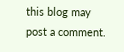this blog may post a comment.